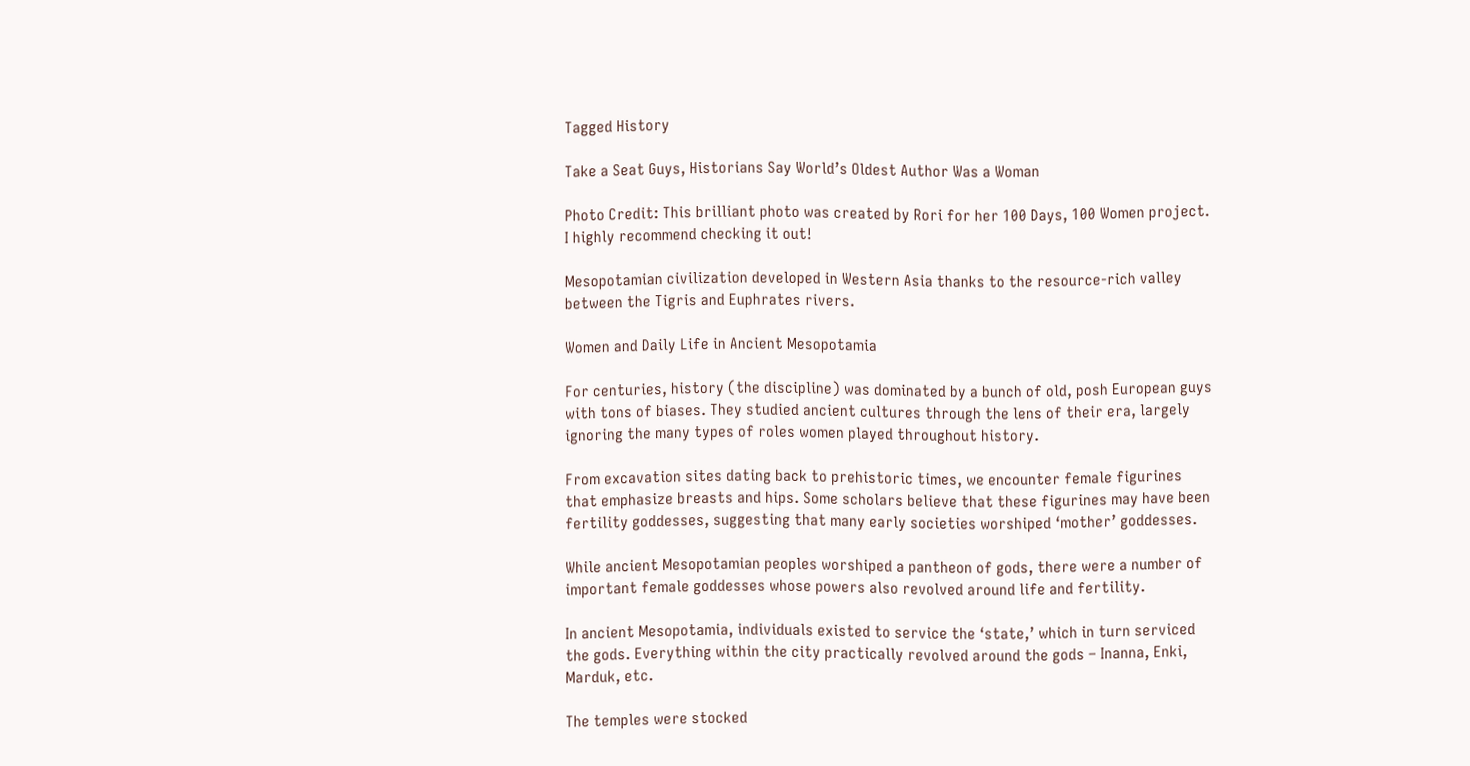Tagged History

Take a Seat Guys, Historians Say World’s Oldest Author Was a Woman

Photo Credit: This brilliant photo was created by Rori for her 100 Days, 100 Women project. I highly recommend checking it out!

Mesopotamian civilization developed in Western Asia thanks to the resource-rich valley between the Tigris and Euphrates rivers.

Women and Daily Life in Ancient Mesopotamia

For centuries, history (the discipline) was dominated by a bunch of old, posh European guys with tons of biases. They studied ancient cultures through the lens of their era, largely ignoring the many types of roles women played throughout history.

From excavation sites dating back to prehistoric times, we encounter female figurines that emphasize breasts and hips. Some scholars believe that these figurines may have been fertility goddesses, suggesting that many early societies worshiped ‘mother’ goddesses.

While ancient Mesopotamian peoples worshiped a pantheon of gods, there were a number of important female goddesses whose powers also revolved around life and fertility.

In ancient Mesopotamia, individuals existed to service the ‘state,’ which in turn serviced the gods. Everything within the city practically revolved around the gods – Inanna, Enki, Marduk, etc.

The temples were stocked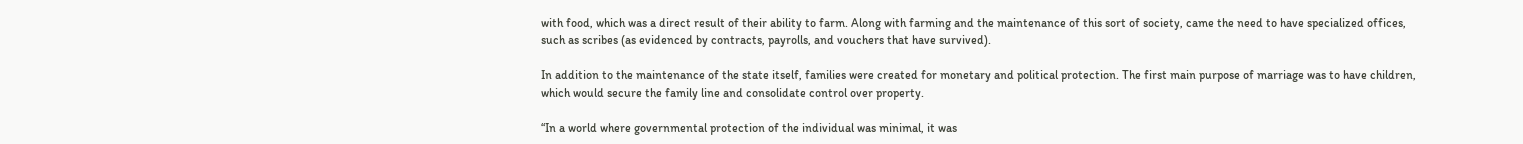with food, which was a direct result of their ability to farm. Along with farming and the maintenance of this sort of society, came the need to have specialized offices, such as scribes (as evidenced by contracts, payrolls, and vouchers that have survived).

In addition to the maintenance of the state itself, families were created for monetary and political protection. The first main purpose of marriage was to have children, which would secure the family line and consolidate control over property.

“In a world where governmental protection of the individual was minimal, it was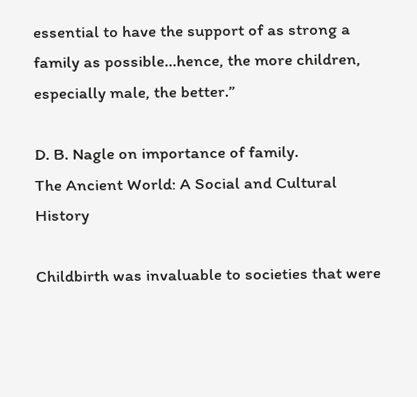essential to have the support of as strong a family as possible…hence, the more children, especially male, the better.”

D. B. Nagle on importance of family.
The Ancient World: A Social and Cultural History

Childbirth was invaluable to societies that were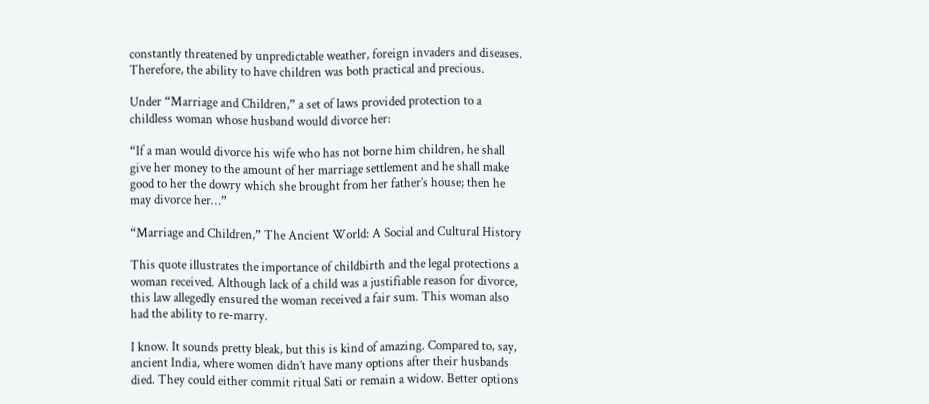constantly threatened by unpredictable weather, foreign invaders and diseases. Therefore, the ability to have children was both practical and precious.

Under “Marriage and Children,” a set of laws provided protection to a childless woman whose husband would divorce her:

“If a man would divorce his wife who has not borne him children, he shall give her money to the amount of her marriage settlement and he shall make good to her the dowry which she brought from her father’s house; then he may divorce her…”

“Marriage and Children,” The Ancient World: A Social and Cultural History

This quote illustrates the importance of childbirth and the legal protections a woman received. Although lack of a child was a justifiable reason for divorce, this law allegedly ensured the woman received a fair sum. This woman also had the ability to re-marry.

I know. It sounds pretty bleak, but this is kind of amazing. Compared to, say, ancient India, where women didn’t have many options after their husbands died. They could either commit ritual Sati or remain a widow. Better options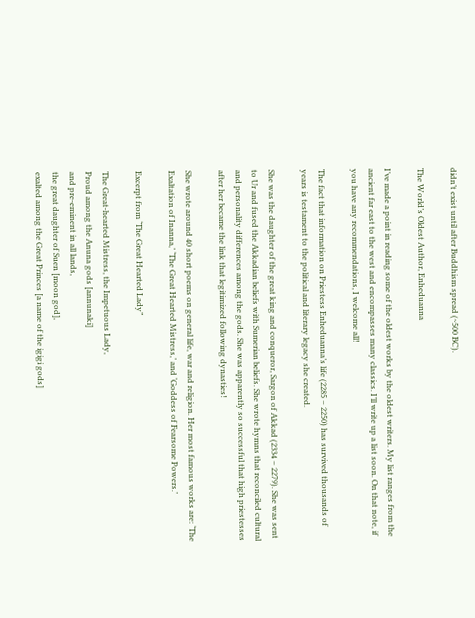didn’t exist until after Buddhism spread (~500 BC).

The World’s Oldest Author, Enheduanna

I’ve made a point in reading some of the oldest works by the oldest writers. My list ranges from the ancient far east to the west and encompasses many classics. I’ll write up a list soon. On that note, if you have any recommendations, I welcome all!

The fact that information on Priestess Enheduanna’s life (2285 – 2250) has survived thousands of years is testament to the political and literary legacy she created.

She was the daughter of the great king and conqueror, Sargon of Akkad (2334 – 2279). She was sent to Ur and fused the Akkadian beliefs with Sumerian beliefs. She wrote hymns that reconciled cultural and personality differences among the gods. She was apparently so successful that high priestesses after her became the link that legitimized following dynasties!

She wrote around 40 short poems on general life, war and religion. Her most famous works are: ‘The Exaltation of Inanna,’ ‘The Great Hearted Mistress,’ and ‘Goddess of Fearsome Powers.’

Excerpt from ‘The Great Hearted Lady”

The Great-hearted Mistress, the Impetuous Lady,
Proud among the Anuna gods [annunaki]
and pre-eminent in all lands,
the great daughter of Suen [moon god],
exalted among the Great Princes [a name of the igigi gods]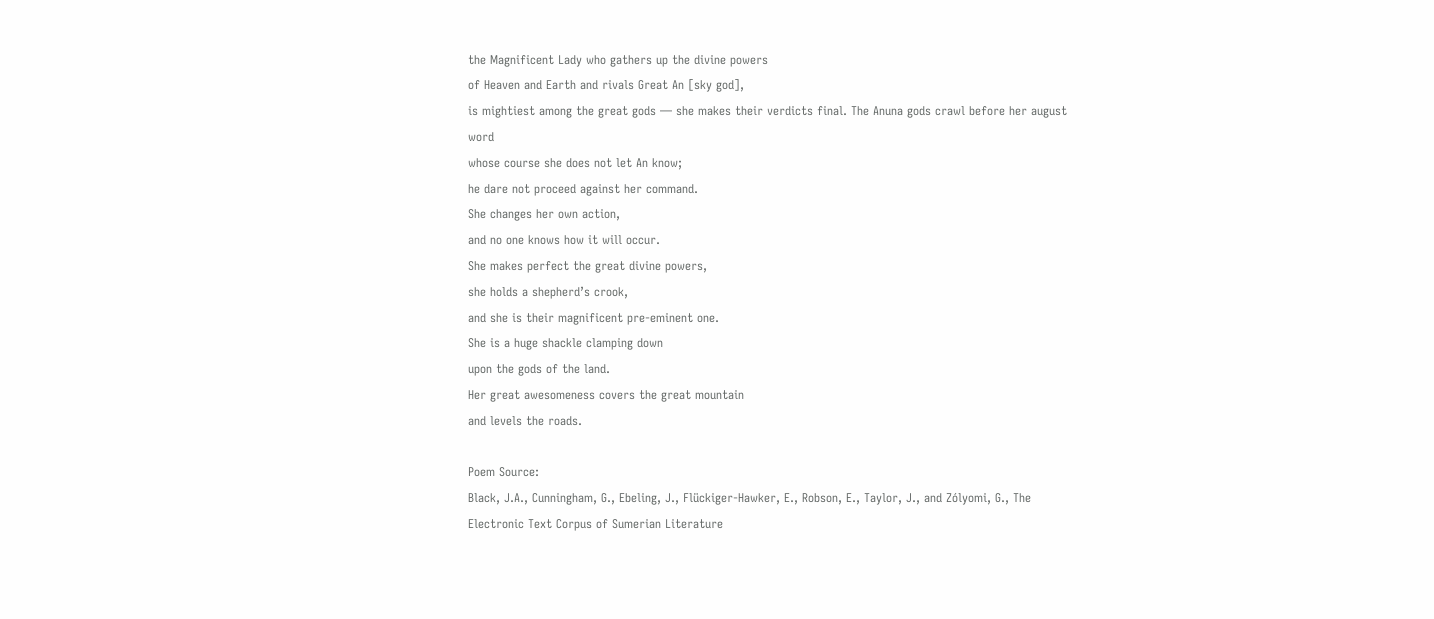the Magnificent Lady who gathers up the divine powers
of Heaven and Earth and rivals Great An [sky god],
is mightiest among the great gods — she makes their verdicts final. The Anuna gods crawl before her august word
whose course she does not let An know;
he dare not proceed against her command.
She changes her own action,
and no one knows how it will occur.
She makes perfect the great divine powers,
she holds a shepherd’s crook,
and she is their magnificent pre-eminent one.
She is a huge shackle clamping down
upon the gods of the land.
Her great awesomeness covers the great mountain
and levels the roads.

Poem Source:
Black, J.A., Cunningham, G., Ebeling, J., Flückiger-Hawker, E., Robson, E., Taylor, J., and Zólyomi, G., The Electronic Text Corpus of Sumerian Literature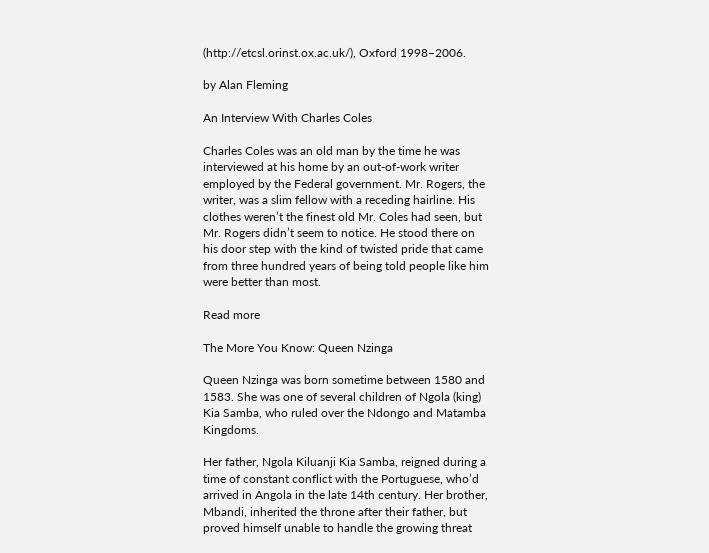(http://etcsl.orinst.ox.ac.uk/), Oxford 1998–2006.

by Alan Fleming

An Interview With Charles Coles

Charles Coles was an old man by the time he was interviewed at his home by an out-of-work writer employed by the Federal government. Mr. Rogers, the writer, was a slim fellow with a receding hairline. His clothes weren’t the finest old Mr. Coles had seen, but Mr. Rogers didn’t seem to notice. He stood there on his door step with the kind of twisted pride that came from three hundred years of being told people like him were better than most.

Read more

The More You Know: Queen Nzinga

Queen Nzinga was born sometime between 1580 and 1583. She was one of several children of Ngola (king) Kia Samba, who ruled over the Ndongo and Matamba Kingdoms.

Her father, Ngola Kiluanji Kia Samba, reigned during a time of constant conflict with the Portuguese, who’d arrived in Angola in the late 14th century. Her brother, Mbandi, inherited the throne after their father, but proved himself unable to handle the growing threat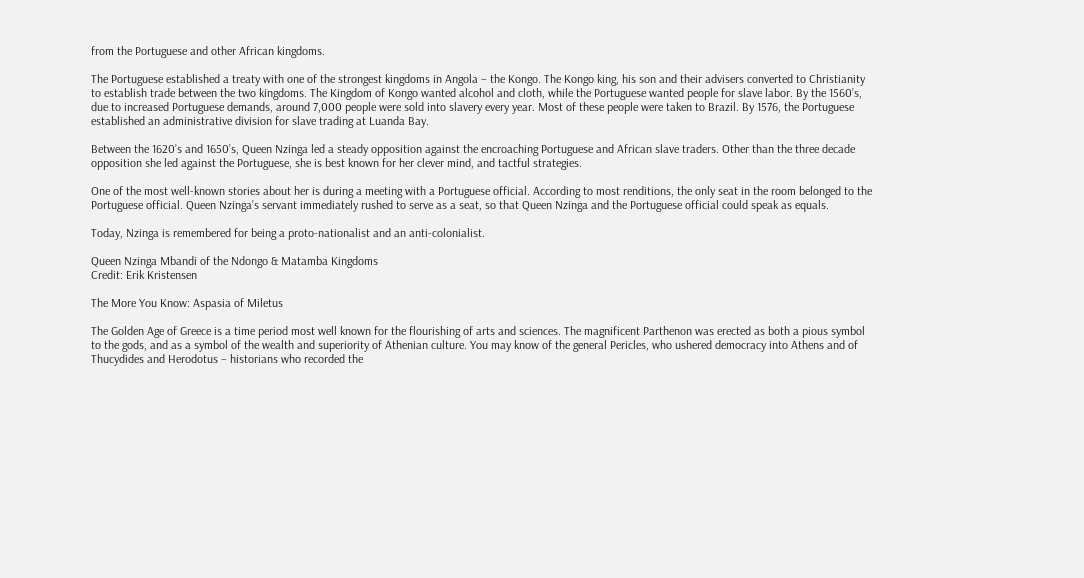from the Portuguese and other African kingdoms.

The Portuguese established a treaty with one of the strongest kingdoms in Angola – the Kongo. The Kongo king, his son and their advisers converted to Christianity to establish trade between the two kingdoms. The Kingdom of Kongo wanted alcohol and cloth, while the Portuguese wanted people for slave labor. By the 1560’s, due to increased Portuguese demands, around 7,000 people were sold into slavery every year. Most of these people were taken to Brazil. By 1576, the Portuguese established an administrative division for slave trading at Luanda Bay.

Between the 1620’s and 1650’s, Queen Nzinga led a steady opposition against the encroaching Portuguese and African slave traders. Other than the three decade opposition she led against the Portuguese, she is best known for her clever mind, and tactful strategies.

One of the most well-known stories about her is during a meeting with a Portuguese official. According to most renditions, the only seat in the room belonged to the Portuguese official. Queen Nzinga’s servant immediately rushed to serve as a seat, so that Queen Nzinga and the Portuguese official could speak as equals.

Today, Nzinga is remembered for being a proto-nationalist and an anti-colonialist.

Queen Nzinga Mbandi of the Ndongo & Matamba Kingdoms
Credit: Erik Kristensen

The More You Know: Aspasia of Miletus

The Golden Age of Greece is a time period most well known for the flourishing of arts and sciences. The magnificent Parthenon was erected as both a pious symbol to the gods, and as a symbol of the wealth and superiority of Athenian culture. You may know of the general Pericles, who ushered democracy into Athens and of Thucydides and Herodotus – historians who recorded the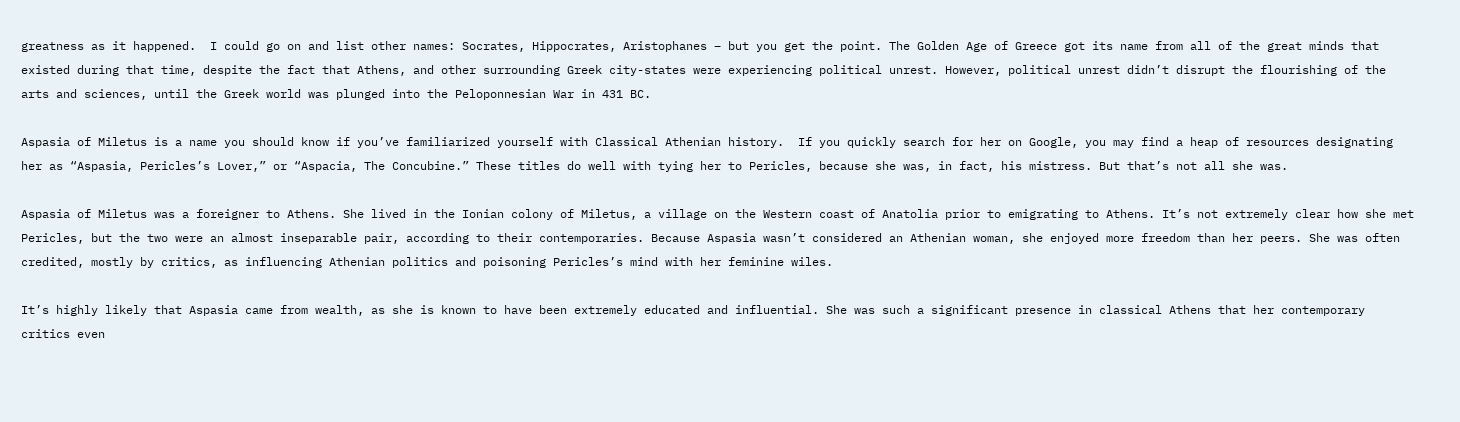greatness as it happened.  I could go on and list other names: Socrates, Hippocrates, Aristophanes – but you get the point. The Golden Age of Greece got its name from all of the great minds that existed during that time, despite the fact that Athens, and other surrounding Greek city-states were experiencing political unrest. However, political unrest didn’t disrupt the flourishing of the arts and sciences, until the Greek world was plunged into the Peloponnesian War in 431 BC.

Aspasia of Miletus is a name you should know if you’ve familiarized yourself with Classical Athenian history.  If you quickly search for her on Google, you may find a heap of resources designating her as “Aspasia, Pericles’s Lover,” or “Aspacia, The Concubine.” These titles do well with tying her to Pericles, because she was, in fact, his mistress. But that’s not all she was.

Aspasia of Miletus was a foreigner to Athens. She lived in the Ionian colony of Miletus, a village on the Western coast of Anatolia prior to emigrating to Athens. It’s not extremely clear how she met Pericles, but the two were an almost inseparable pair, according to their contemporaries. Because Aspasia wasn’t considered an Athenian woman, she enjoyed more freedom than her peers. She was often credited, mostly by critics, as influencing Athenian politics and poisoning Pericles’s mind with her feminine wiles.

It’s highly likely that Aspasia came from wealth, as she is known to have been extremely educated and influential. She was such a significant presence in classical Athens that her contemporary critics even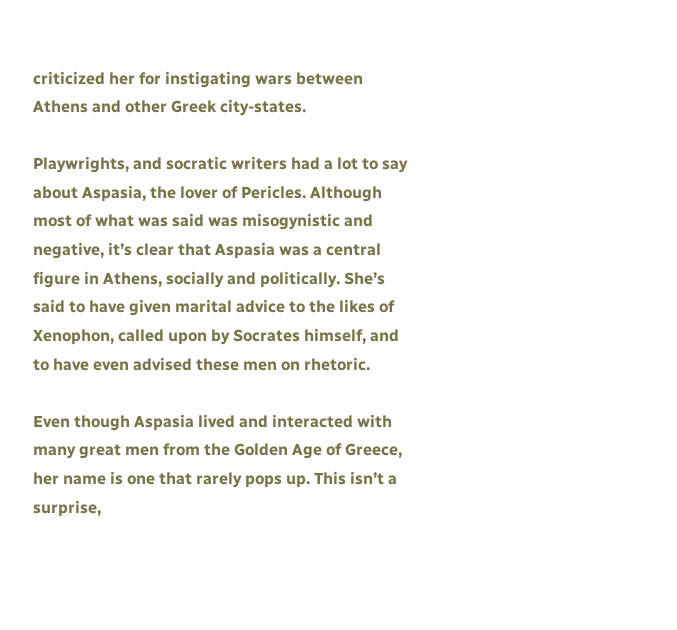criticized her for instigating wars between Athens and other Greek city-states.

Playwrights, and socratic writers had a lot to say about Aspasia, the lover of Pericles. Although most of what was said was misogynistic and negative, it’s clear that Aspasia was a central figure in Athens, socially and politically. She’s said to have given marital advice to the likes of Xenophon, called upon by Socrates himself, and to have even advised these men on rhetoric.

Even though Aspasia lived and interacted with many great men from the Golden Age of Greece, her name is one that rarely pops up. This isn’t a surprise,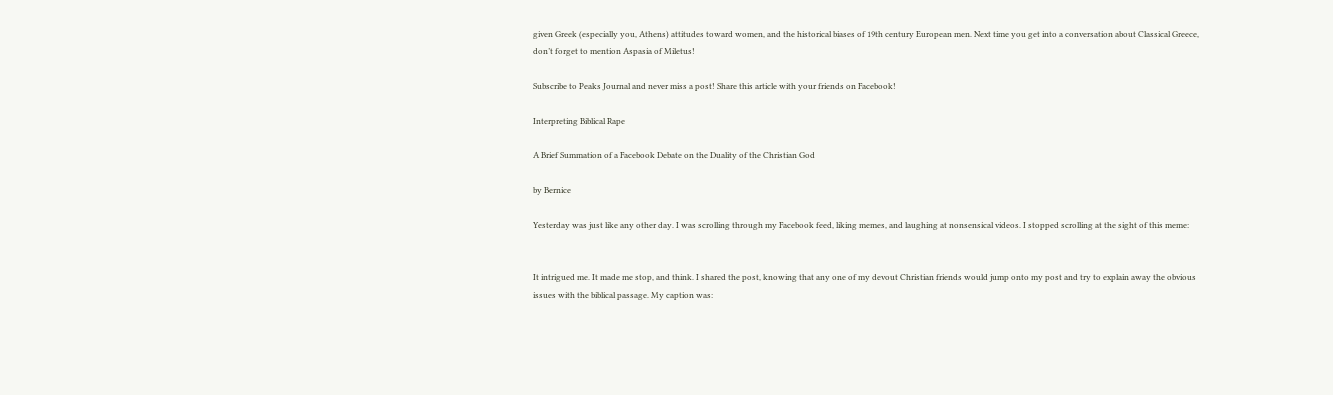given Greek (especially you, Athens) attitudes toward women, and the historical biases of 19th century European men. Next time you get into a conversation about Classical Greece, don’t forget to mention Aspasia of Miletus!

Subscribe to Peaks Journal and never miss a post! Share this article with your friends on Facebook!

Interpreting Biblical Rape

A Brief Summation of a Facebook Debate on the Duality of the Christian God

by Bernice

Yesterday was just like any other day. I was scrolling through my Facebook feed, liking memes, and laughing at nonsensical videos. I stopped scrolling at the sight of this meme:


It intrigued me. It made me stop, and think. I shared the post, knowing that any one of my devout Christian friends would jump onto my post and try to explain away the obvious issues with the biblical passage. My caption was: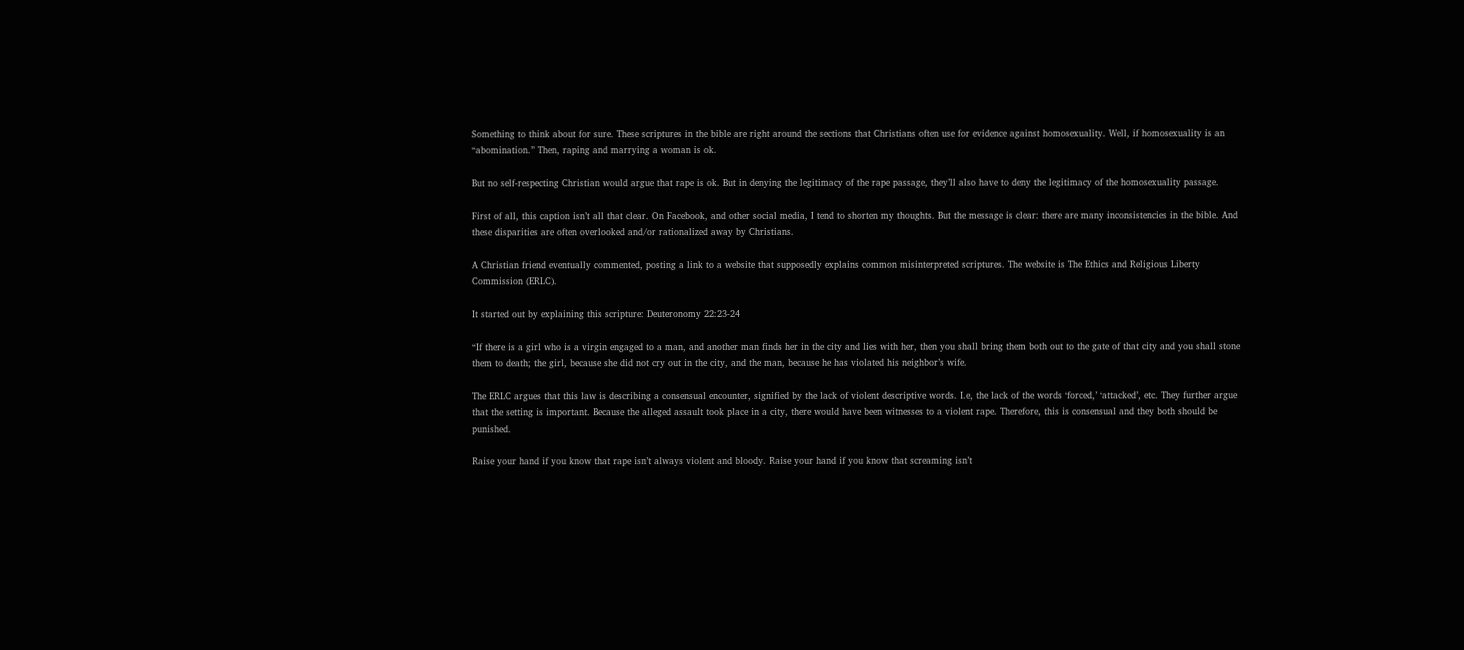Something to think about for sure. These scriptures in the bible are right around the sections that Christians often use for evidence against homosexuality. Well, if homosexuality is an “abomination.” Then, raping and marrying a woman is ok.

But no self-respecting Christian would argue that rape is ok. But in denying the legitimacy of the rape passage, they’ll also have to deny the legitimacy of the homosexuality passage.

First of all, this caption isn’t all that clear. On Facebook, and other social media, I tend to shorten my thoughts. But the message is clear: there are many inconsistencies in the bible. And these disparities are often overlooked and/or rationalized away by Christians.

A Christian friend eventually commented, posting a link to a website that supposedly explains common misinterpreted scriptures. The website is The Ethics and Religious Liberty Commission (ERLC).

It started out by explaining this scripture: Deuteronomy 22:23-24

“If there is a girl who is a virgin engaged to a man, and another man finds her in the city and lies with her, then you shall bring them both out to the gate of that city and you shall stone them to death; the girl, because she did not cry out in the city, and the man, because he has violated his neighbor’s wife.

The ERLC argues that this law is describing a consensual encounter, signified by the lack of violent descriptive words. I.e, the lack of the words ‘forced,’ ‘attacked’, etc. They further argue that the setting is important. Because the alleged assault took place in a city, there would have been witnesses to a violent rape. Therefore, this is consensual and they both should be punished.

Raise your hand if you know that rape isn’t always violent and bloody. Raise your hand if you know that screaming isn’t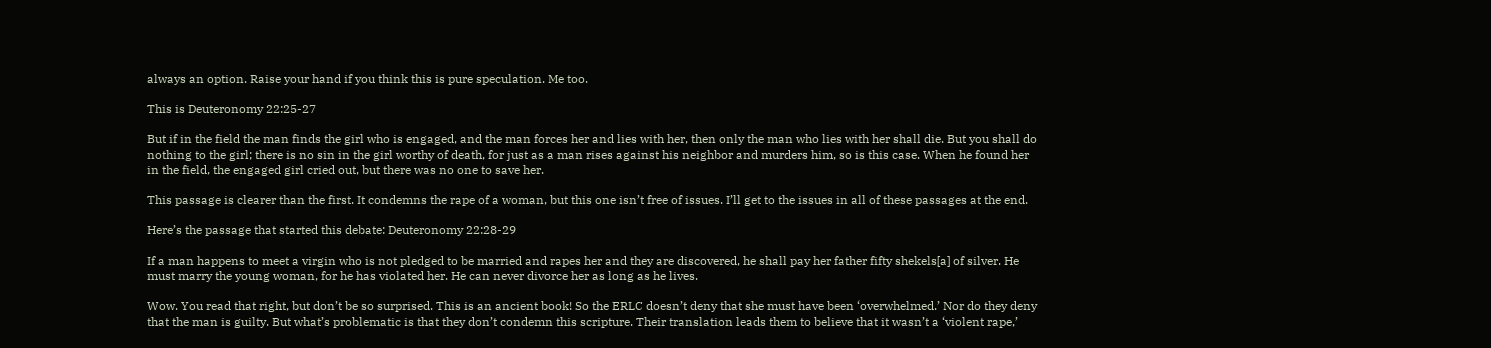always an option. Raise your hand if you think this is pure speculation. Me too.

This is Deuteronomy 22:25-27

But if in the field the man finds the girl who is engaged, and the man forces her and lies with her, then only the man who lies with her shall die. But you shall do nothing to the girl; there is no sin in the girl worthy of death, for just as a man rises against his neighbor and murders him, so is this case. When he found her in the field, the engaged girl cried out, but there was no one to save her.

This passage is clearer than the first. It condemns the rape of a woman, but this one isn’t free of issues. I’ll get to the issues in all of these passages at the end.

Here’s the passage that started this debate: Deuteronomy 22:28-29

If a man happens to meet a virgin who is not pledged to be married and rapes her and they are discovered, he shall pay her father fifty shekels[a] of silver. He must marry the young woman, for he has violated her. He can never divorce her as long as he lives.

Wow. You read that right, but don’t be so surprised. This is an ancient book! So the ERLC doesn’t deny that she must have been ‘overwhelmed.’ Nor do they deny that the man is guilty. But what’s problematic is that they don’t condemn this scripture. Their translation leads them to believe that it wasn’t a ‘violent rape,’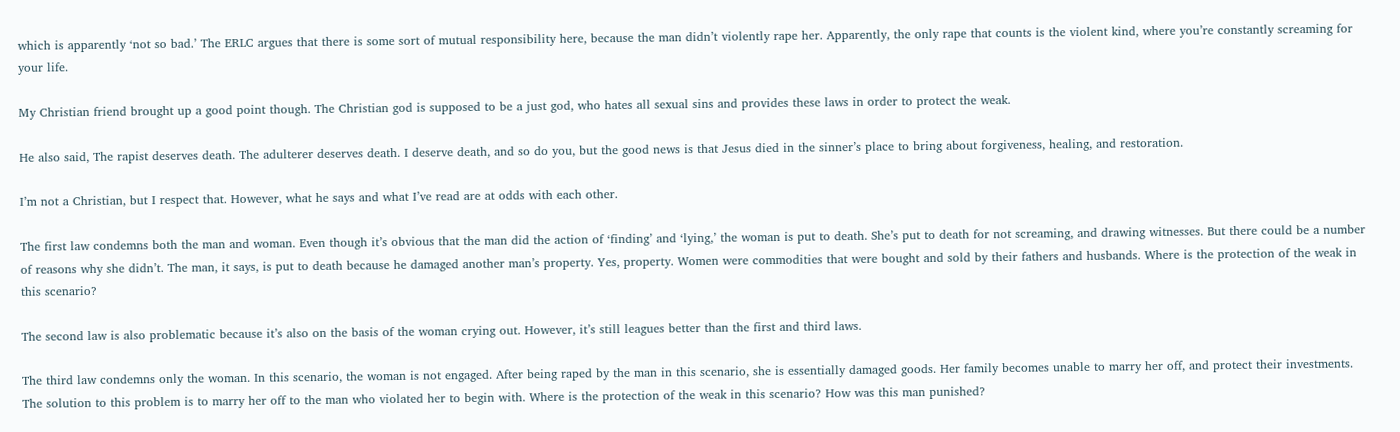which is apparently ‘not so bad.’ The ERLC argues that there is some sort of mutual responsibility here, because the man didn’t violently rape her. Apparently, the only rape that counts is the violent kind, where you’re constantly screaming for your life.

My Christian friend brought up a good point though. The Christian god is supposed to be a just god, who hates all sexual sins and provides these laws in order to protect the weak.

He also said, The rapist deserves death. The adulterer deserves death. I deserve death, and so do you, but the good news is that Jesus died in the sinner’s place to bring about forgiveness, healing, and restoration.

I’m not a Christian, but I respect that. However, what he says and what I’ve read are at odds with each other.

The first law condemns both the man and woman. Even though it’s obvious that the man did the action of ‘finding’ and ‘lying,’ the woman is put to death. She’s put to death for not screaming, and drawing witnesses. But there could be a number of reasons why she didn’t. The man, it says, is put to death because he damaged another man’s property. Yes, property. Women were commodities that were bought and sold by their fathers and husbands. Where is the protection of the weak in this scenario?

The second law is also problematic because it’s also on the basis of the woman crying out. However, it’s still leagues better than the first and third laws.

The third law condemns only the woman. In this scenario, the woman is not engaged. After being raped by the man in this scenario, she is essentially damaged goods. Her family becomes unable to marry her off, and protect their investments. The solution to this problem is to marry her off to the man who violated her to begin with. Where is the protection of the weak in this scenario? How was this man punished?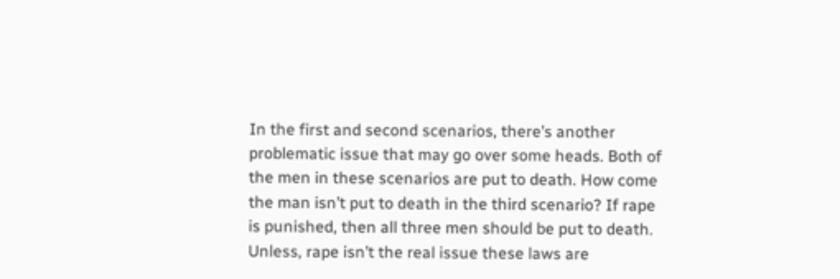In the first and second scenarios, there’s another problematic issue that may go over some heads. Both of the men in these scenarios are put to death. How come the man isn’t put to death in the third scenario? If rape is punished, then all three men should be put to death. Unless, rape isn’t the real issue these laws are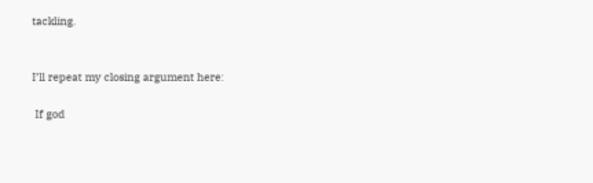tackling.


I’ll repeat my closing argument here:

 If god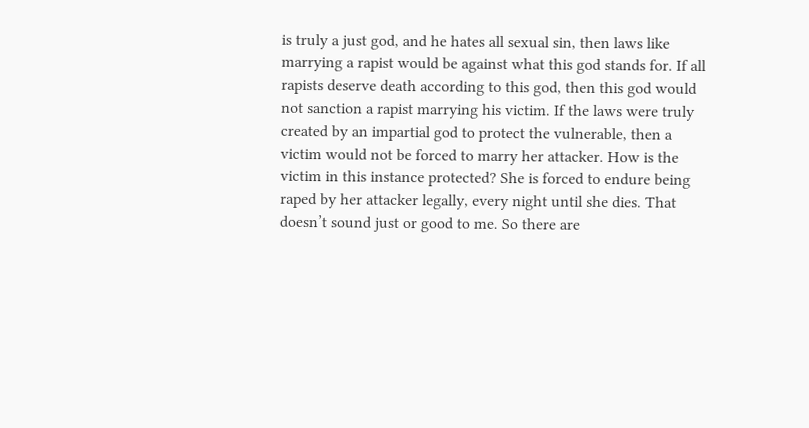is truly a just god, and he hates all sexual sin, then laws like marrying a rapist would be against what this god stands for. If all rapists deserve death according to this god, then this god would not sanction a rapist marrying his victim. If the laws were truly created by an impartial god to protect the vulnerable, then a victim would not be forced to marry her attacker. How is the victim in this instance protected? She is forced to endure being raped by her attacker legally, every night until she dies. That doesn’t sound just or good to me. So there are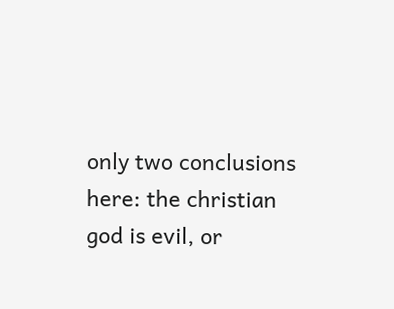only two conclusions here: the christian god is evil, or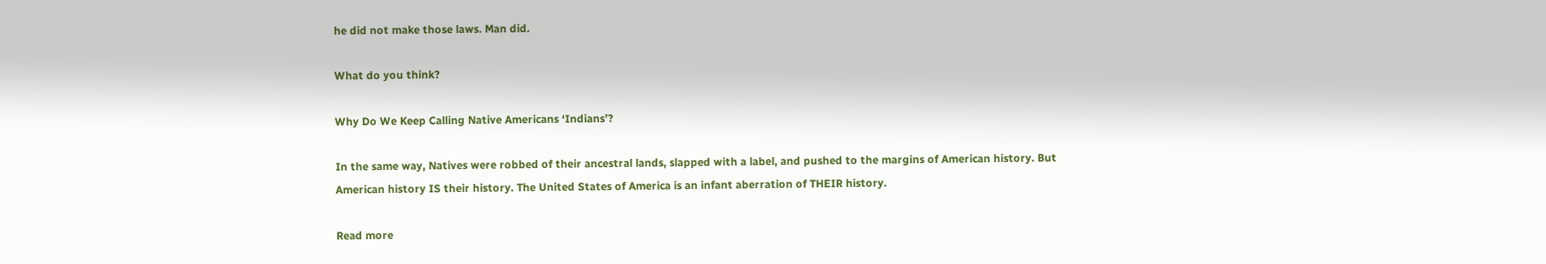he did not make those laws. Man did.

What do you think?

Why Do We Keep Calling Native Americans ‘Indians’?

In the same way, Natives were robbed of their ancestral lands, slapped with a label, and pushed to the margins of American history. But American history IS their history. The United States of America is an infant aberration of THEIR history.

Read more